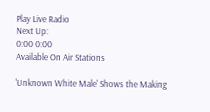Play Live Radio
Next Up:
0:00 0:00
Available On Air Stations

'Unknown White Male' Shows the Making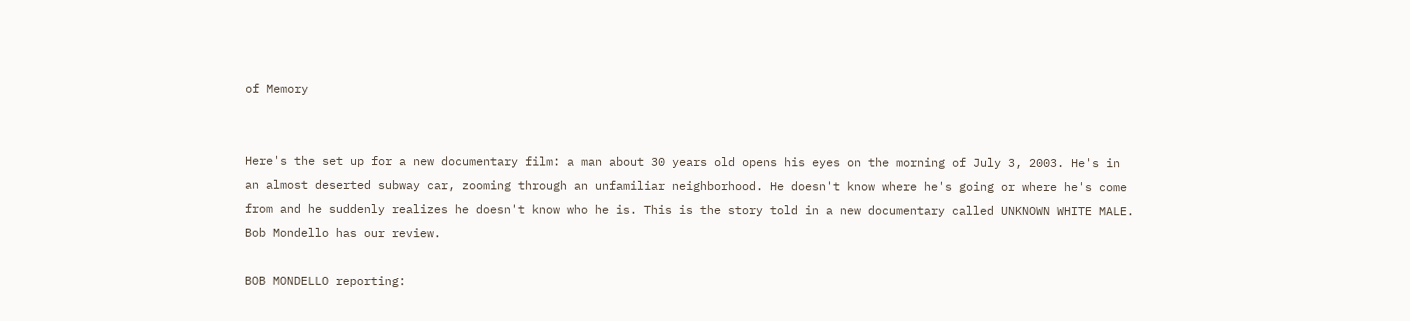of Memory


Here's the set up for a new documentary film: a man about 30 years old opens his eyes on the morning of July 3, 2003. He's in an almost deserted subway car, zooming through an unfamiliar neighborhood. He doesn't know where he's going or where he's come from and he suddenly realizes he doesn't know who he is. This is the story told in a new documentary called UNKNOWN WHITE MALE. Bob Mondello has our review.

BOB MONDELLO reporting: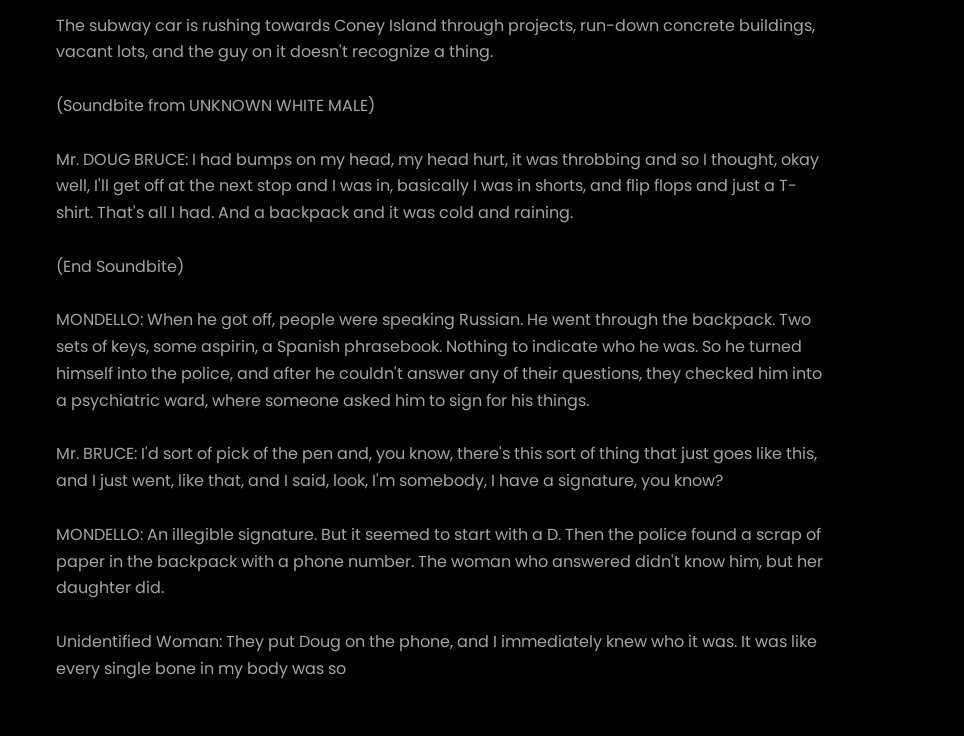The subway car is rushing towards Coney Island through projects, run-down concrete buildings, vacant lots, and the guy on it doesn't recognize a thing.

(Soundbite from UNKNOWN WHITE MALE)

Mr. DOUG BRUCE: I had bumps on my head, my head hurt, it was throbbing and so I thought, okay well, I'll get off at the next stop and I was in, basically I was in shorts, and flip flops and just a T-shirt. That's all I had. And a backpack and it was cold and raining.

(End Soundbite)

MONDELLO: When he got off, people were speaking Russian. He went through the backpack. Two sets of keys, some aspirin, a Spanish phrasebook. Nothing to indicate who he was. So he turned himself into the police, and after he couldn't answer any of their questions, they checked him into a psychiatric ward, where someone asked him to sign for his things.

Mr. BRUCE: I'd sort of pick of the pen and, you know, there's this sort of thing that just goes like this, and I just went, like that, and I said, look, I'm somebody, I have a signature, you know?

MONDELLO: An illegible signature. But it seemed to start with a D. Then the police found a scrap of paper in the backpack with a phone number. The woman who answered didn't know him, but her daughter did.

Unidentified Woman: They put Doug on the phone, and I immediately knew who it was. It was like every single bone in my body was so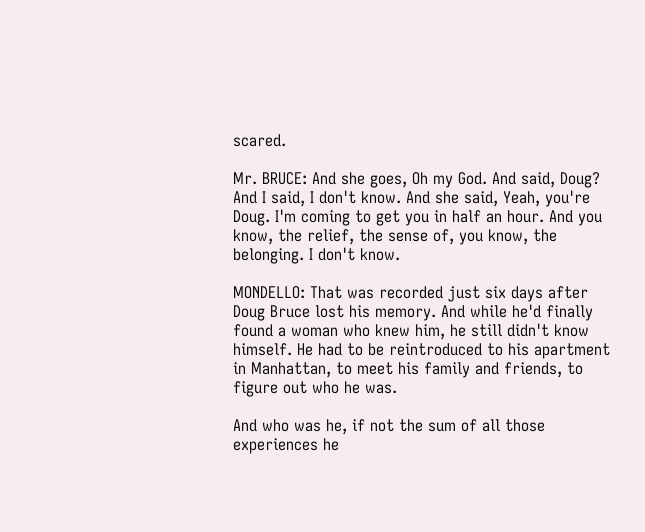scared.

Mr. BRUCE: And she goes, Oh my God. And said, Doug? And I said, I don't know. And she said, Yeah, you're Doug. I'm coming to get you in half an hour. And you know, the relief, the sense of, you know, the belonging. I don't know.

MONDELLO: That was recorded just six days after Doug Bruce lost his memory. And while he'd finally found a woman who knew him, he still didn't know himself. He had to be reintroduced to his apartment in Manhattan, to meet his family and friends, to figure out who he was.

And who was he, if not the sum of all those experiences he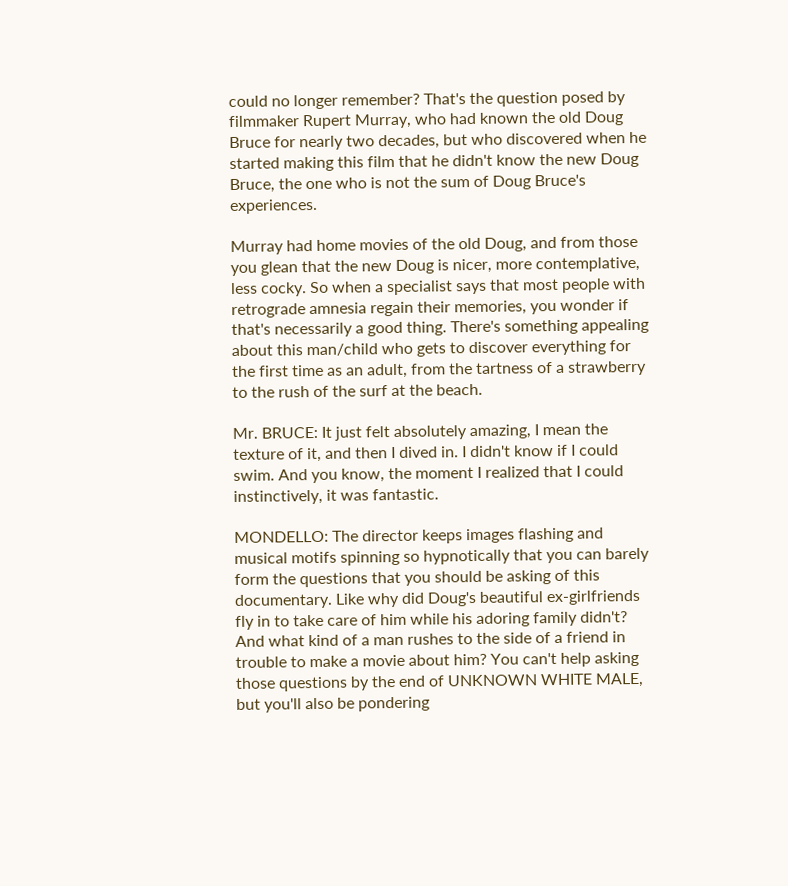could no longer remember? That's the question posed by filmmaker Rupert Murray, who had known the old Doug Bruce for nearly two decades, but who discovered when he started making this film that he didn't know the new Doug Bruce, the one who is not the sum of Doug Bruce's experiences.

Murray had home movies of the old Doug, and from those you glean that the new Doug is nicer, more contemplative, less cocky. So when a specialist says that most people with retrograde amnesia regain their memories, you wonder if that's necessarily a good thing. There's something appealing about this man/child who gets to discover everything for the first time as an adult, from the tartness of a strawberry to the rush of the surf at the beach.

Mr. BRUCE: It just felt absolutely amazing, I mean the texture of it, and then I dived in. I didn't know if I could swim. And you know, the moment I realized that I could instinctively, it was fantastic.

MONDELLO: The director keeps images flashing and musical motifs spinning so hypnotically that you can barely form the questions that you should be asking of this documentary. Like why did Doug's beautiful ex-girlfriends fly in to take care of him while his adoring family didn't? And what kind of a man rushes to the side of a friend in trouble to make a movie about him? You can't help asking those questions by the end of UNKNOWN WHITE MALE, but you'll also be pondering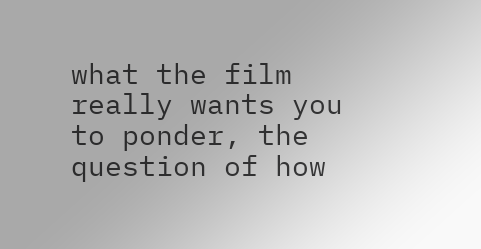what the film really wants you to ponder, the question of how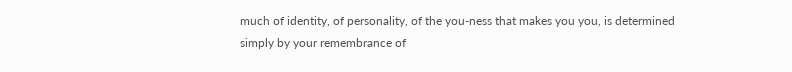much of identity, of personality, of the you-ness that makes you you, is determined simply by your remembrance of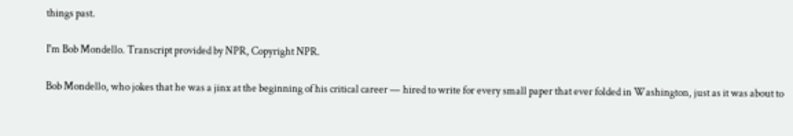things past.

I'm Bob Mondello. Transcript provided by NPR, Copyright NPR.

Bob Mondello, who jokes that he was a jinx at the beginning of his critical career — hired to write for every small paper that ever folded in Washington, just as it was about to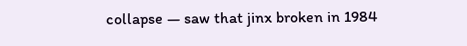collapse — saw that jinx broken in 1984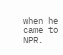when he came to NPR.